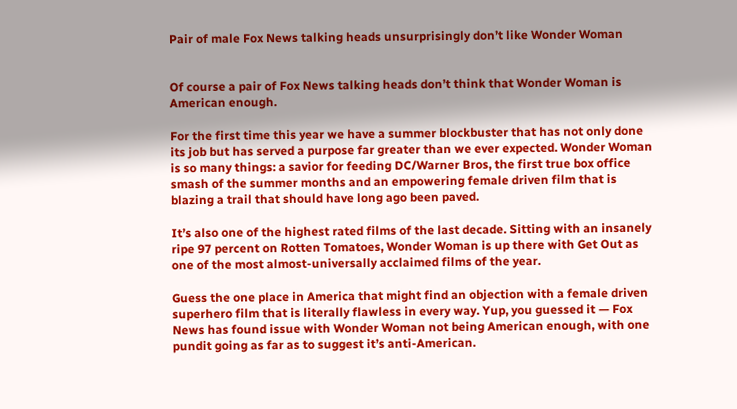Pair of male Fox News talking heads unsurprisingly don’t like Wonder Woman


Of course a pair of Fox News talking heads don’t think that Wonder Woman is American enough.

For the first time this year we have a summer blockbuster that has not only done its job but has served a purpose far greater than we ever expected. Wonder Woman is so many things: a savior for feeding DC/Warner Bros, the first true box office smash of the summer months and an empowering female driven film that is blazing a trail that should have long ago been paved.

It’s also one of the highest rated films of the last decade. Sitting with an insanely ripe 97 percent on Rotten Tomatoes, Wonder Woman is up there with Get Out as one of the most almost-universally acclaimed films of the year.

Guess the one place in America that might find an objection with a female driven superhero film that is literally flawless in every way. Yup, you guessed it — Fox News has found issue with Wonder Woman not being American enough, with one pundit going as far as to suggest it’s anti-American.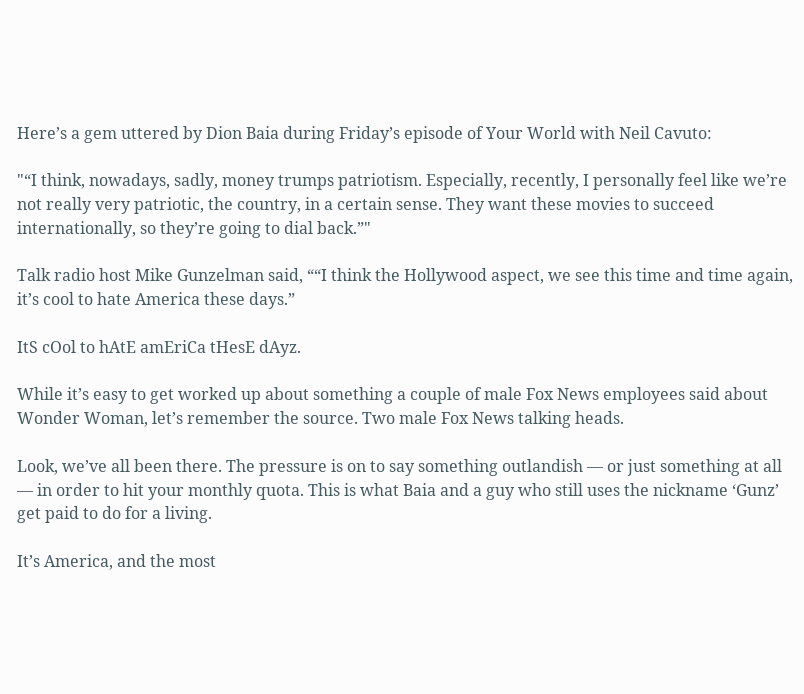Here’s a gem uttered by Dion Baia during Friday’s episode of Your World with Neil Cavuto:

"“I think, nowadays, sadly, money trumps patriotism. Especially, recently, I personally feel like we’re not really very patriotic, the country, in a certain sense. They want these movies to succeed internationally, so they’re going to dial back.”"

Talk radio host Mike Gunzelman said, ““I think the Hollywood aspect, we see this time and time again, it’s cool to hate America these days.”

ItS cOol to hAtE amEriCa tHesE dAyz.

While it’s easy to get worked up about something a couple of male Fox News employees said about Wonder Woman, let’s remember the source. Two male Fox News talking heads.

Look, we’ve all been there. The pressure is on to say something outlandish — or just something at all — in order to hit your monthly quota. This is what Baia and a guy who still uses the nickname ‘Gunz’ get paid to do for a living.

It’s America, and the most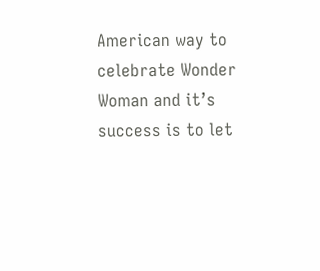American way to celebrate Wonder Woman and it’s success is to let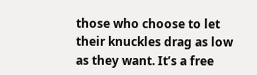those who choose to let their knuckles drag as low as they want. It’s a free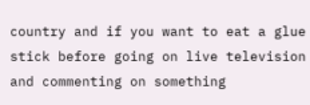country and if you want to eat a glue stick before going on live television and commenting on something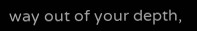way out of your depth,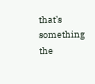that’s something the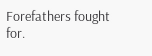Forefathers fought for.